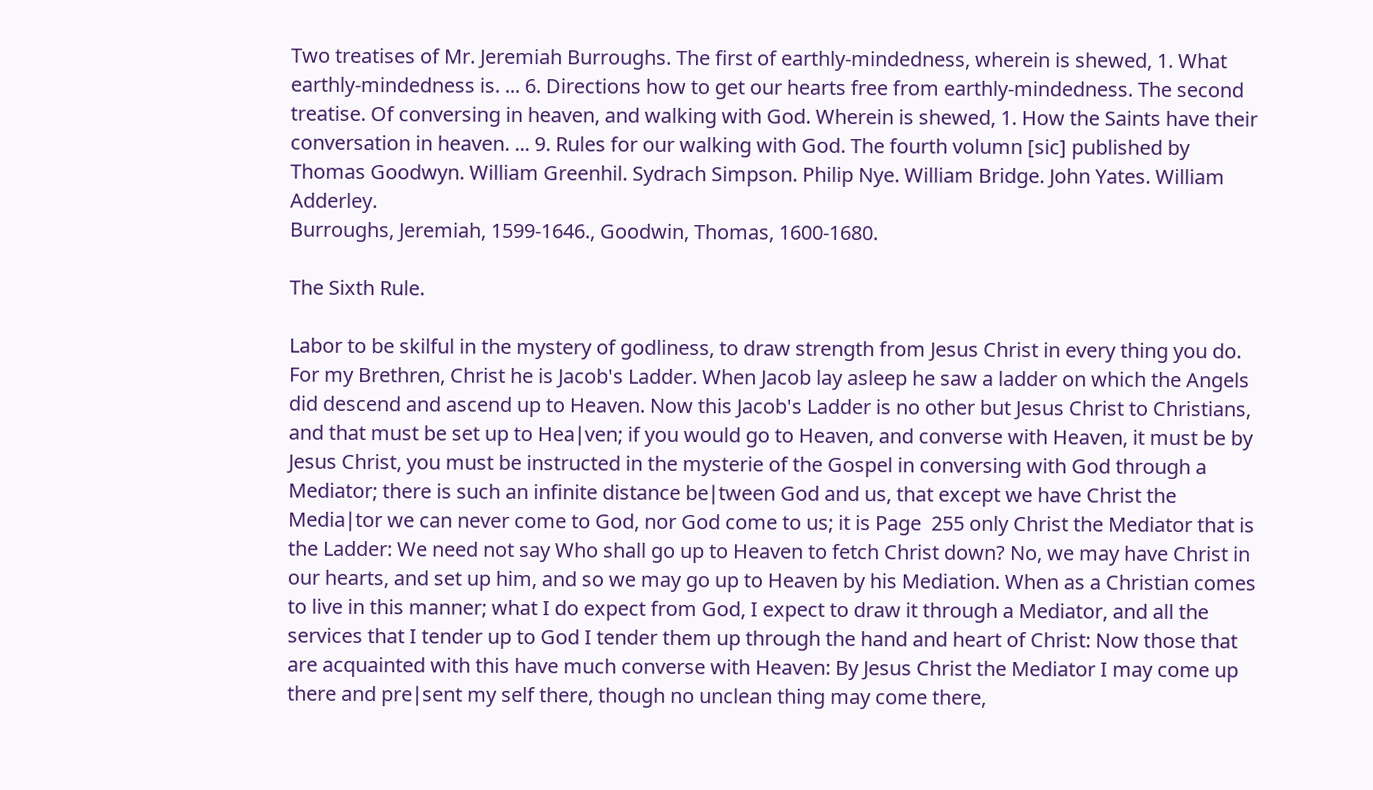Two treatises of Mr. Jeremiah Burroughs. The first of earthly-mindedness, wherein is shewed, 1. What earthly-mindedness is. ... 6. Directions how to get our hearts free from earthly-mindedness. The second treatise. Of conversing in heaven, and walking with God. Wherein is shewed, 1. How the Saints have their conversation in heaven. ... 9. Rules for our walking with God. The fourth volumn [sic] published by Thomas Goodwyn. William Greenhil. Sydrach Simpson. Philip Nye. William Bridge. John Yates. William Adderley.
Burroughs, Jeremiah, 1599-1646., Goodwin, Thomas, 1600-1680.

The Sixth Rule.

Labor to be skilful in the mystery of godliness, to draw strength from Jesus Christ in every thing you do. For my Brethren, Christ he is Jacob's Ladder. When Jacob lay asleep he saw a ladder on which the Angels did descend and ascend up to Heaven. Now this Jacob's Ladder is no other but Jesus Christ to Christians, and that must be set up to Hea∣ven; if you would go to Heaven, and converse with Heaven, it must be by Jesus Christ, you must be instructed in the mysterie of the Gospel in conversing with God through a Mediator; there is such an infinite distance be∣tween God and us, that except we have Christ the Media∣tor we can never come to God, nor God come to us; it is Page  255 only Christ the Mediator that is the Ladder: We need not say Who shall go up to Heaven to fetch Christ down? No, we may have Christ in our hearts, and set up him, and so we may go up to Heaven by his Mediation. When as a Christian comes to live in this manner; what I do expect from God, I expect to draw it through a Mediator, and all the services that I tender up to God I tender them up through the hand and heart of Christ: Now those that are acquainted with this have much converse with Heaven: By Jesus Christ the Mediator I may come up there and pre∣sent my self there, though no unclean thing may come there,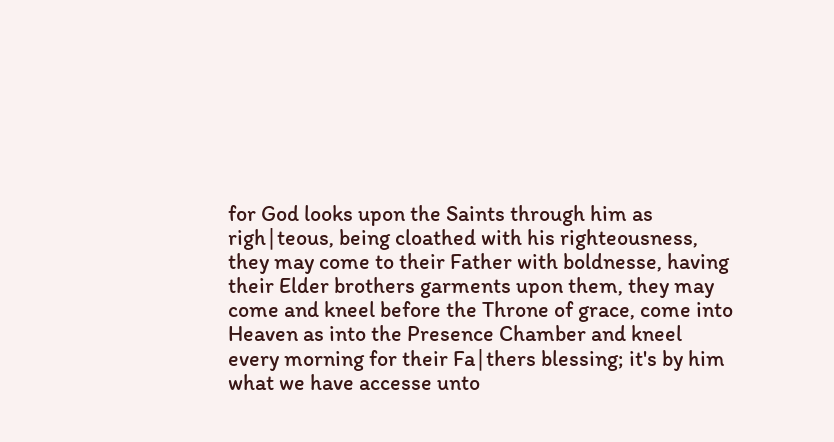for God looks upon the Saints through him as righ∣teous, being cloathed with his righteousness, they may come to their Father with boldnesse, having their Elder brothers garments upon them, they may come and kneel before the Throne of grace, come into Heaven as into the Presence Chamber and kneel every morning for their Fa∣thers blessing; it's by him what we have accesse unto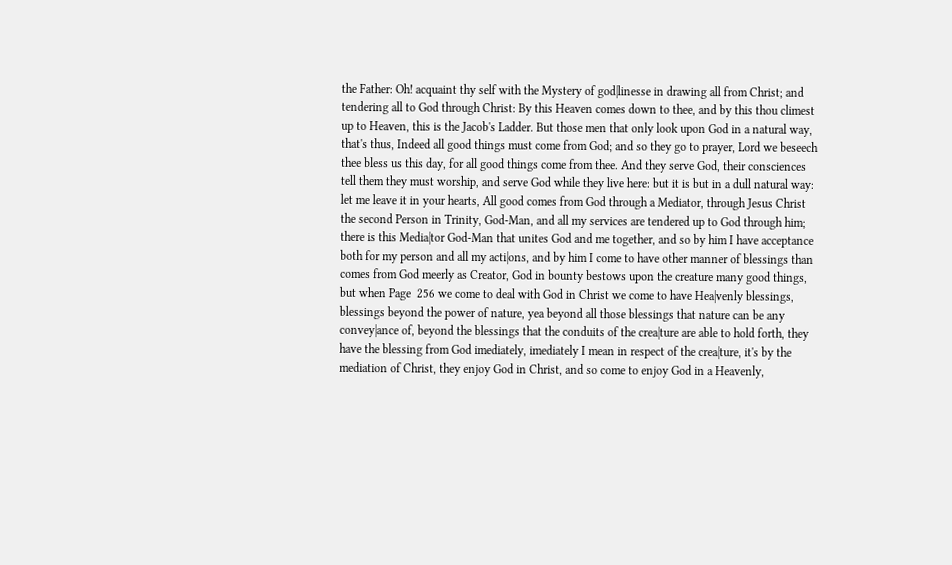the Father: Oh! acquaint thy self with the Mystery of god∣linesse in drawing all from Christ; and tendering all to God through Christ: By this Heaven comes down to thee, and by this thou climest up to Heaven, this is the Jacob's Ladder. But those men that only look upon God in a natural way, that's thus, Indeed all good things must come from God; and so they go to prayer, Lord we beseech thee bless us this day, for all good things come from thee. And they serve God, their consciences tell them they must worship, and serve God while they live here: but it is but in a dull natural way: let me leave it in your hearts, All good comes from God through a Mediator, through Jesus Christ the second Person in Trinity, God-Man, and all my services are tendered up to God through him; there is this Media∣tor God-Man that unites God and me together, and so by him I have acceptance both for my person and all my acti∣ons, and by him I come to have other manner of blessings than comes from God meerly as Creator, God in bounty bestows upon the creature many good things, but when Page  256 we come to deal with God in Christ we come to have Hea∣venly blessings, blessings beyond the power of nature, yea beyond all those blessings that nature can be any convey∣ance of, beyond the blessings that the conduits of the crea∣ture are able to hold forth, they have the blessing from God imediately, imediately I mean in respect of the crea∣ture, it's by the mediation of Christ, they enjoy God in Christ, and so come to enjoy God in a Heavenly,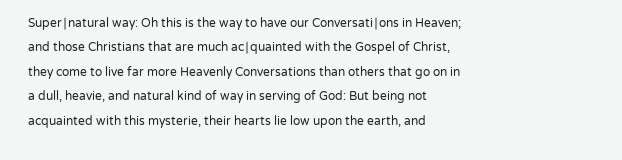Super∣natural way: Oh this is the way to have our Conversati∣ons in Heaven; and those Christians that are much ac∣quainted with the Gospel of Christ, they come to live far more Heavenly Conversations than others that go on in a dull, heavie, and natural kind of way in serving of God: But being not acquainted with this mysterie, their hearts lie low upon the earth, and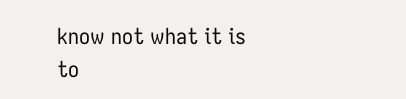know not what it is to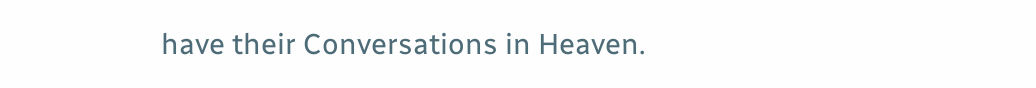have their Conversations in Heaven.